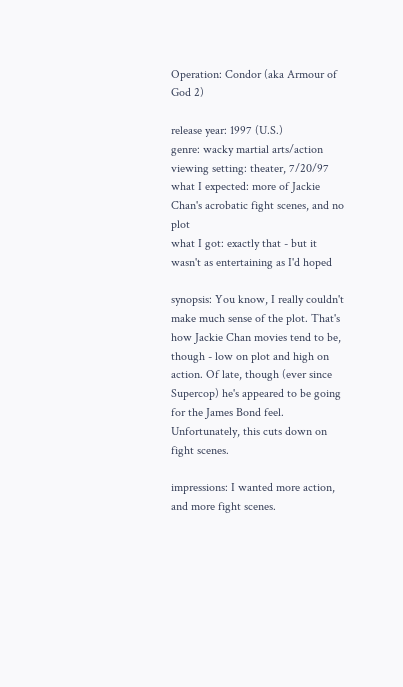Operation: Condor (aka Armour of God 2)

release year: 1997 (U.S.)
genre: wacky martial arts/action
viewing setting: theater, 7/20/97
what I expected: more of Jackie Chan's acrobatic fight scenes, and no plot
what I got: exactly that - but it wasn't as entertaining as I'd hoped

synopsis: You know, I really couldn't make much sense of the plot. That's how Jackie Chan movies tend to be, though - low on plot and high on action. Of late, though (ever since Supercop) he's appeared to be going for the James Bond feel. Unfortunately, this cuts down on fight scenes.

impressions: I wanted more action, and more fight scenes.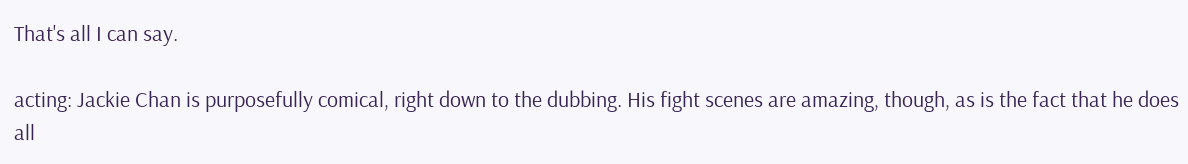That's all I can say.

acting: Jackie Chan is purposefully comical, right down to the dubbing. His fight scenes are amazing, though, as is the fact that he does all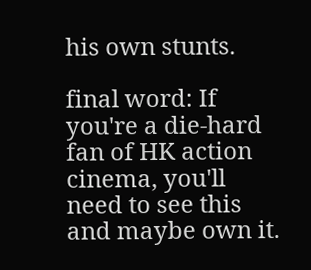his own stunts.

final word: If you're a die-hard fan of HK action cinema, you'll need to see this and maybe own it.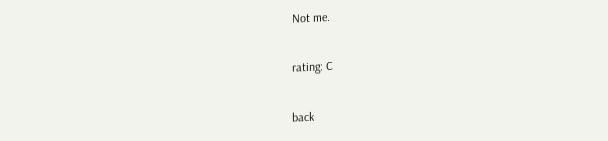Not me.

rating: C

back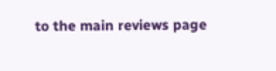to the main reviews page